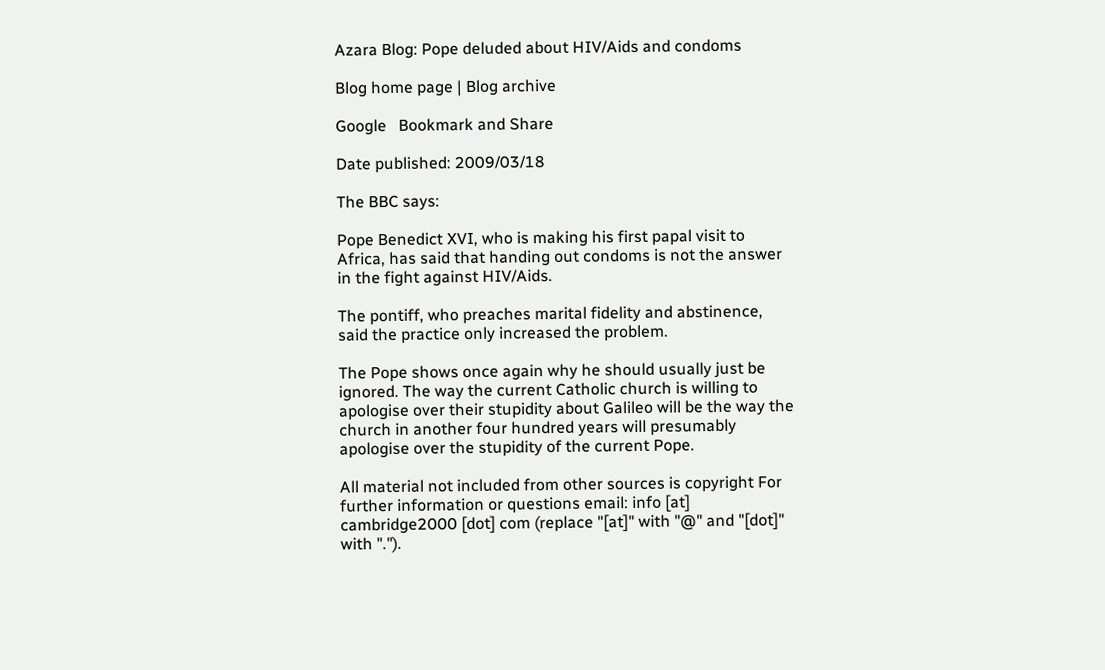Azara Blog: Pope deluded about HIV/Aids and condoms

Blog home page | Blog archive

Google   Bookmark and Share

Date published: 2009/03/18

The BBC says:

Pope Benedict XVI, who is making his first papal visit to Africa, has said that handing out condoms is not the answer in the fight against HIV/Aids.

The pontiff, who preaches marital fidelity and abstinence, said the practice only increased the problem.

The Pope shows once again why he should usually just be ignored. The way the current Catholic church is willing to apologise over their stupidity about Galileo will be the way the church in another four hundred years will presumably apologise over the stupidity of the current Pope.

All material not included from other sources is copyright For further information or questions email: info [at] cambridge2000 [dot] com (replace "[at]" with "@" and "[dot]" with ".").